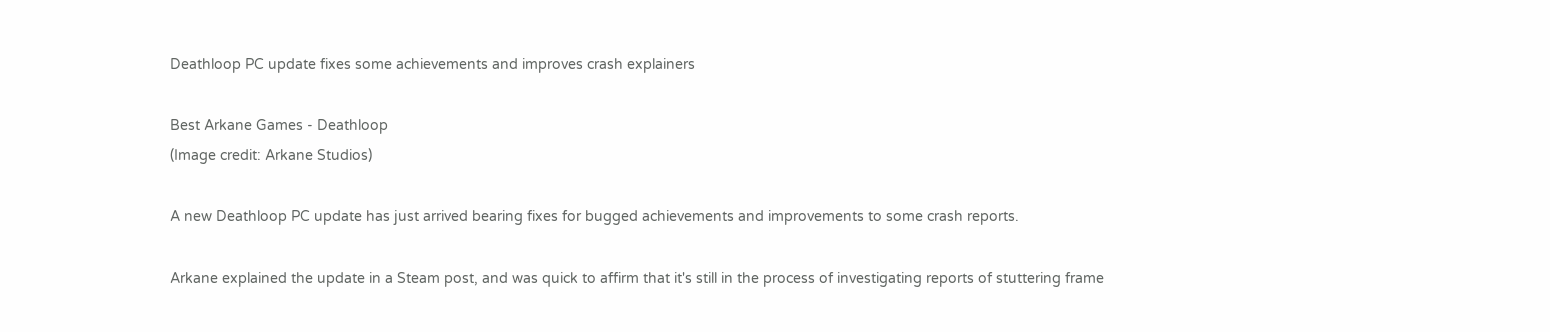Deathloop PC update fixes some achievements and improves crash explainers

Best Arkane Games - Deathloop
(Image credit: Arkane Studios)

A new Deathloop PC update has just arrived bearing fixes for bugged achievements and improvements to some crash reports.

Arkane explained the update in a Steam post, and was quick to affirm that it's still in the process of investigating reports of stuttering frame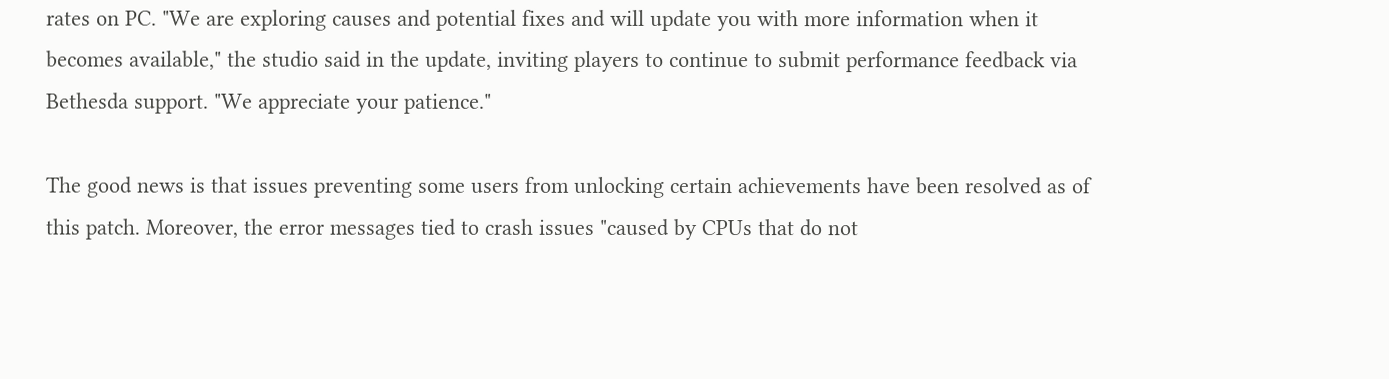rates on PC. "We are exploring causes and potential fixes and will update you with more information when it becomes available," the studio said in the update, inviting players to continue to submit performance feedback via Bethesda support. "We appreciate your patience."

The good news is that issues preventing some users from unlocking certain achievements have been resolved as of this patch. Moreover, the error messages tied to crash issues "caused by CPUs that do not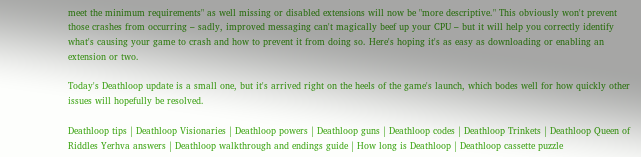meet the minimum requirements" as well missing or disabled extensions will now be "more descriptive." This obviously won't prevent those crashes from occurring – sadly, improved messaging can't magically beef up your CPU – but it will help you correctly identify what's causing your game to crash and how to prevent it from doing so. Here's hoping it's as easy as downloading or enabling an extension or two.

Today's Deathloop update is a small one, but it's arrived right on the heels of the game's launch, which bodes well for how quickly other issues will hopefully be resolved.

Deathloop tips | Deathloop Visionaries | Deathloop powers | Deathloop guns | Deathloop codes | Deathloop Trinkets | Deathloop Queen of Riddles Yerhva answers | Deathloop walkthrough and endings guide | How long is Deathloop | Deathloop cassette puzzle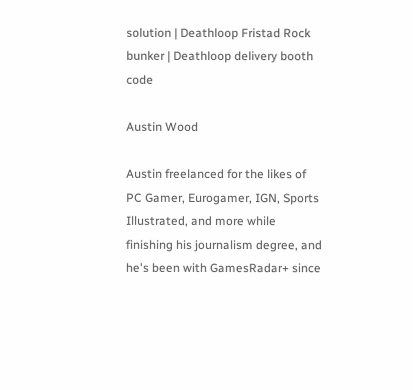solution | Deathloop Fristad Rock bunker | Deathloop delivery booth code

Austin Wood

Austin freelanced for the likes of PC Gamer, Eurogamer, IGN, Sports Illustrated, and more while finishing his journalism degree, and he's been with GamesRadar+ since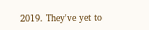2019. They've yet to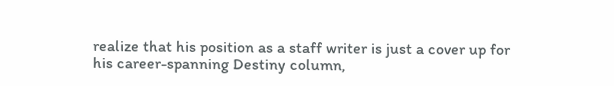realize that his position as a staff writer is just a cover up for his career-spanning Destiny column,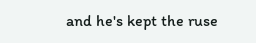and he's kept the ruse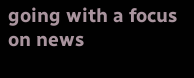going with a focus on news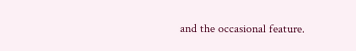and the occasional feature.